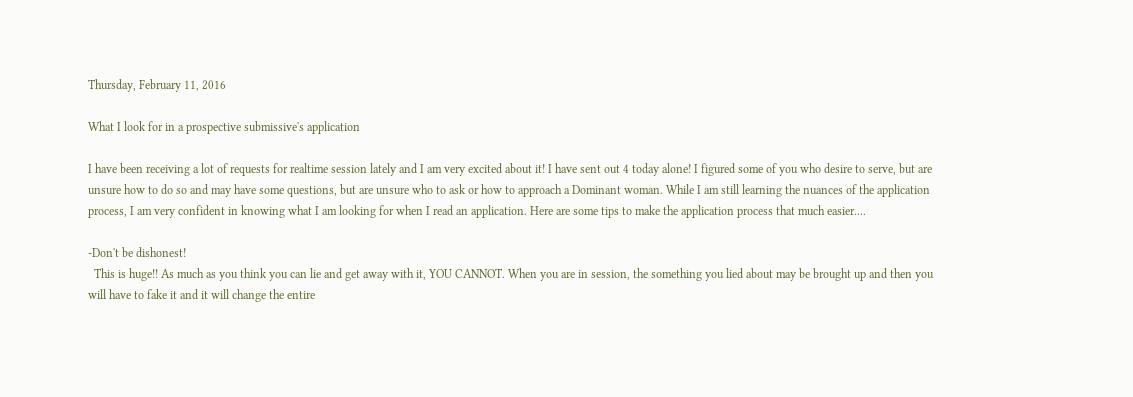Thursday, February 11, 2016

What I look for in a prospective submissive's application

I have been receiving a lot of requests for realtime session lately and I am very excited about it! I have sent out 4 today alone! I figured some of you who desire to serve, but are unsure how to do so and may have some questions, but are unsure who to ask or how to approach a Dominant woman. While I am still learning the nuances of the application process, I am very confident in knowing what I am looking for when I read an application. Here are some tips to make the application process that much easier....

-Don't be dishonest!
  This is huge!! As much as you think you can lie and get away with it, YOU CANNOT. When you are in session, the something you lied about may be brought up and then you will have to fake it and it will change the entire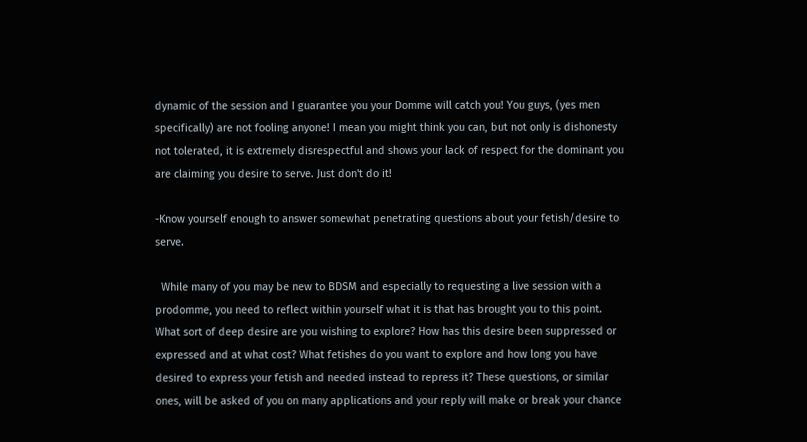dynamic of the session and I guarantee you your Domme will catch you! You guys, (yes men specifically) are not fooling anyone! I mean you might think you can, but not only is dishonesty not tolerated, it is extremely disrespectful and shows your lack of respect for the dominant you are claiming you desire to serve. Just don't do it!

-Know yourself enough to answer somewhat penetrating questions about your fetish/desire to serve.

  While many of you may be new to BDSM and especially to requesting a live session with a prodomme, you need to reflect within yourself what it is that has brought you to this point. What sort of deep desire are you wishing to explore? How has this desire been suppressed or expressed and at what cost? What fetishes do you want to explore and how long you have desired to express your fetish and needed instead to repress it? These questions, or similar ones, will be asked of you on many applications and your reply will make or break your chance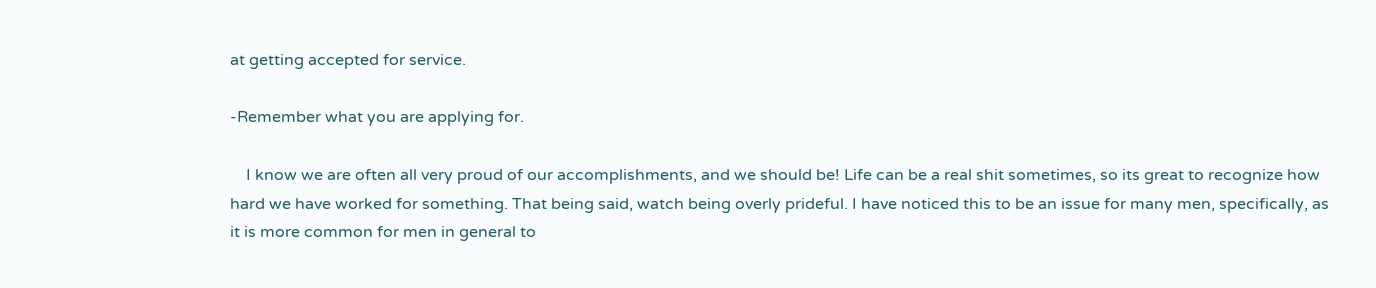at getting accepted for service.

-Remember what you are applying for.

    I know we are often all very proud of our accomplishments, and we should be! Life can be a real shit sometimes, so its great to recognize how hard we have worked for something. That being said, watch being overly prideful. I have noticed this to be an issue for many men, specifically, as it is more common for men in general to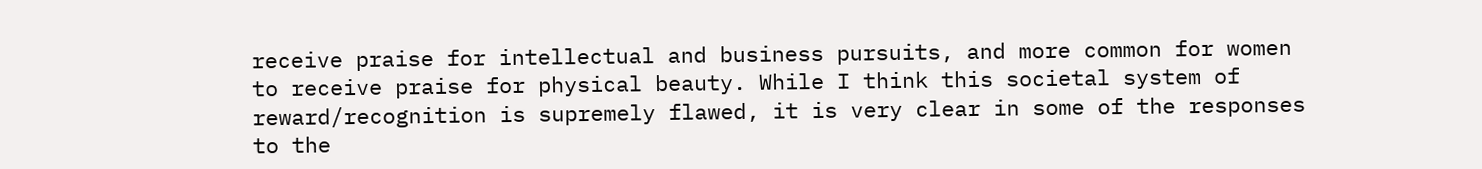receive praise for intellectual and business pursuits, and more common for women to receive praise for physical beauty. While I think this societal system of reward/recognition is supremely flawed, it is very clear in some of the responses to the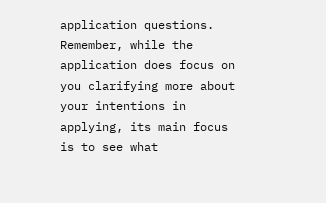application questions. Remember, while the application does focus on you clarifying more about your intentions in applying, its main focus is to see what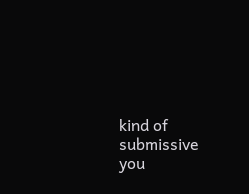kind of submissive you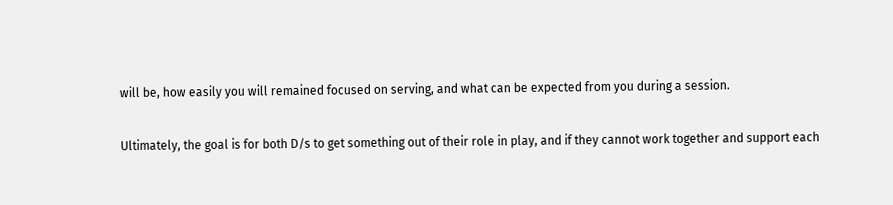will be, how easily you will remained focused on serving, and what can be expected from you during a session.

Ultimately, the goal is for both D/s to get something out of their role in play, and if they cannot work together and support each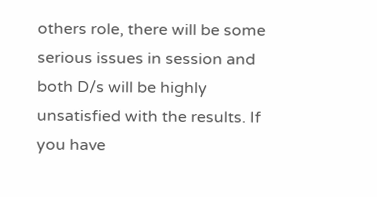others role, there will be some serious issues in session and both D/s will be highly unsatisfied with the results. If you have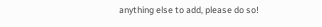anything else to add, please do so!